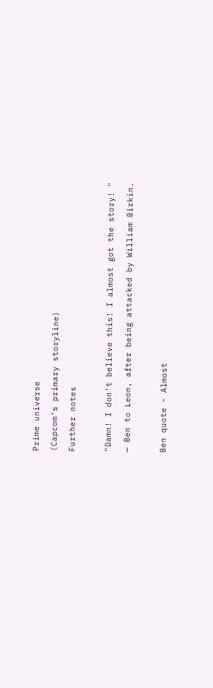Prime universe
(Capcom's primary storyline)
Further notes

"Damn! I don't believe this! I almost got the story! "
— Ben to Leon, after being attacked by William Birkin.

Ben quote - Almost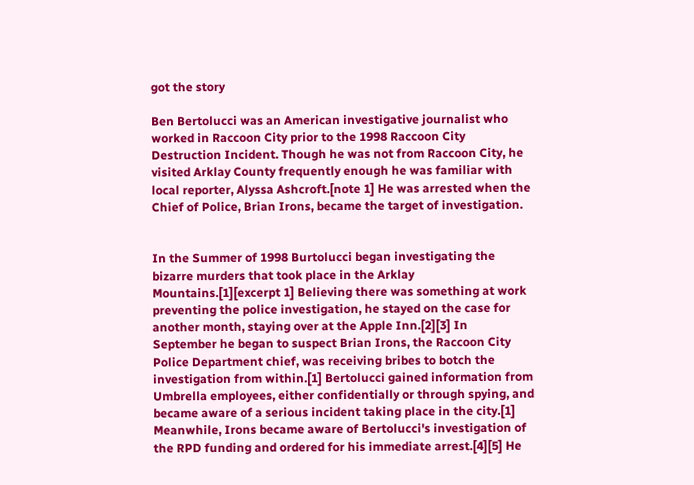got the story

Ben Bertolucci was an American investigative journalist who worked in Raccoon City prior to the 1998 Raccoon City Destruction Incident. Though he was not from Raccoon City, he visited Arklay County frequently enough he was familiar with local reporter, Alyssa Ashcroft.[note 1] He was arrested when the Chief of Police, Brian Irons, became the target of investigation.


In the Summer of 1998 Burtolucci began investigating the bizarre murders that took place in the Arklay Mountains.[1][excerpt 1] Believing there was something at work preventing the police investigation, he stayed on the case for another month, staying over at the Apple Inn.[2][3] In September he began to suspect Brian Irons, the Raccoon City Police Department chief, was receiving bribes to botch the investigation from within.[1] Bertolucci gained information from Umbrella employees, either confidentially or through spying, and became aware of a serious incident taking place in the city.[1] Meanwhile, Irons became aware of Bertolucci's investigation of the RPD funding and ordered for his immediate arrest.[4][5] He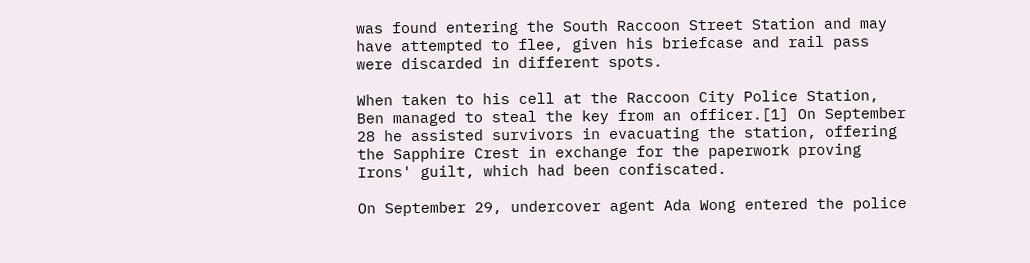was found entering the South Raccoon Street Station and may have attempted to flee, given his briefcase and rail pass were discarded in different spots.

When taken to his cell at the Raccoon City Police Station, Ben managed to steal the key from an officer.[1] On September 28 he assisted survivors in evacuating the station, offering the Sapphire Crest in exchange for the paperwork proving Irons' guilt, which had been confiscated.

On September 29, undercover agent Ada Wong entered the police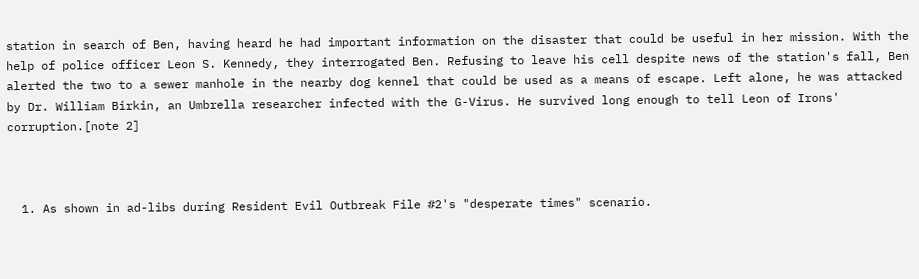station in search of Ben, having heard he had important information on the disaster that could be useful in her mission. With the help of police officer Leon S. Kennedy, they interrogated Ben. Refusing to leave his cell despite news of the station's fall, Ben alerted the two to a sewer manhole in the nearby dog kennel that could be used as a means of escape. Left alone, he was attacked by Dr. William Birkin, an Umbrella researcher infected with the G-Virus. He survived long enough to tell Leon of Irons' corruption.[note 2]



  1. As shown in ad-libs during Resident Evil Outbreak File #2's "desperate times" scenario.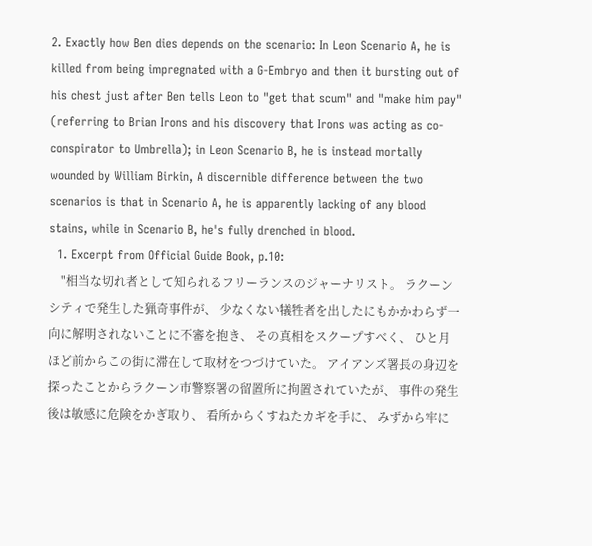2. Exactly how Ben dies depends on the scenario: In Leon Scenario A, he is killed from being impregnated with a G-Embryo and then it bursting out of his chest just after Ben tells Leon to "get that scum" and "make him pay" (referring to Brian Irons and his discovery that Irons was acting as co-conspirator to Umbrella); in Leon Scenario B, he is instead mortally wounded by William Birkin, A discernible difference between the two scenarios is that in Scenario A, he is apparently lacking of any blood stains, while in Scenario B, he's fully drenched in blood.
  1. Excerpt from Official Guide Book, p.10:
    "相当な切れ者として知られるフリーランスのジャーナリスト。 ラクーンシティで発生した猟奇事件が、 少なくない犠牲者を出したにもかかわらず一向に解明されないことに不審を抱き、 その真相をスクープすべく、 ひと月ほど前からこの街に滞在して取材をつづけていた。 アイアンズ署長の身辺を探ったことからラクーン市警察署の留置所に拘置されていたが、 事件の発生後は敏感に危険をかぎ取り、 看所からくすねたカギを手に、 みずから牢に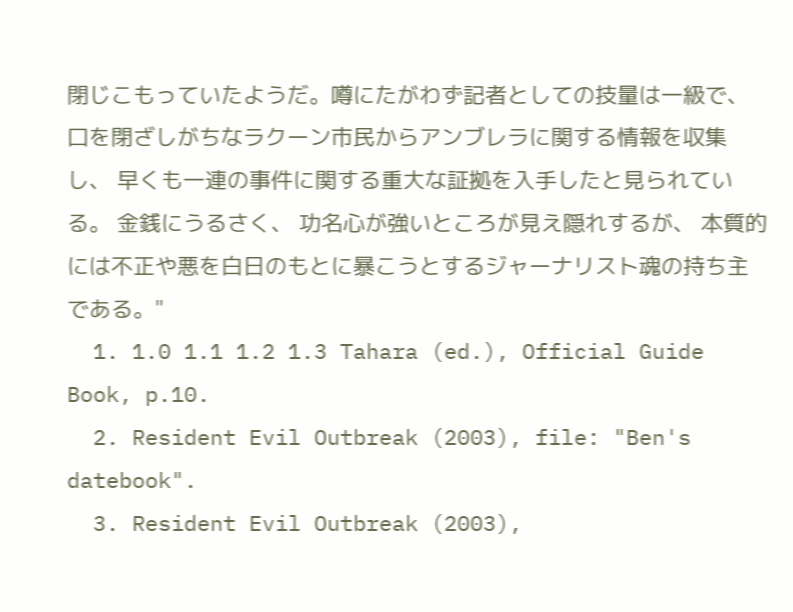閉じこもっていたようだ。噂にたがわず記者としての技量は一級で、 口を閉ざしがちなラクーン市民からアンブレラに関する情報を収集し、 早くも一連の事件に関する重大な証拠を入手したと見られている。 金銭にうるさく、 功名心が強いところが見え隠れするが、 本質的には不正や悪を白日のもとに暴こうとするジャーナリスト魂の持ち主である。"
  1. 1.0 1.1 1.2 1.3 Tahara (ed.), Official Guide Book, p.10.
  2. Resident Evil Outbreak (2003), file: "Ben's datebook".
  3. Resident Evil Outbreak (2003),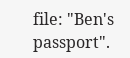file: "Ben's passport".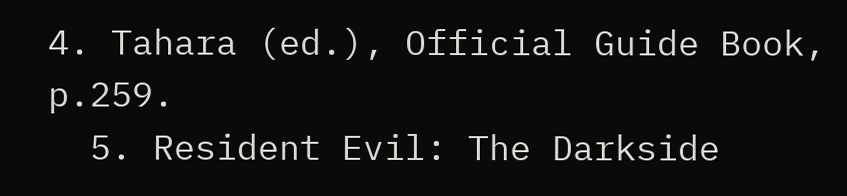4. Tahara (ed.), Official Guide Book, p.259.
  5. Resident Evil: The Darkside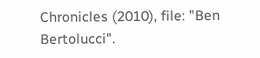Chronicles (2010), file: "Ben Bertolucci".